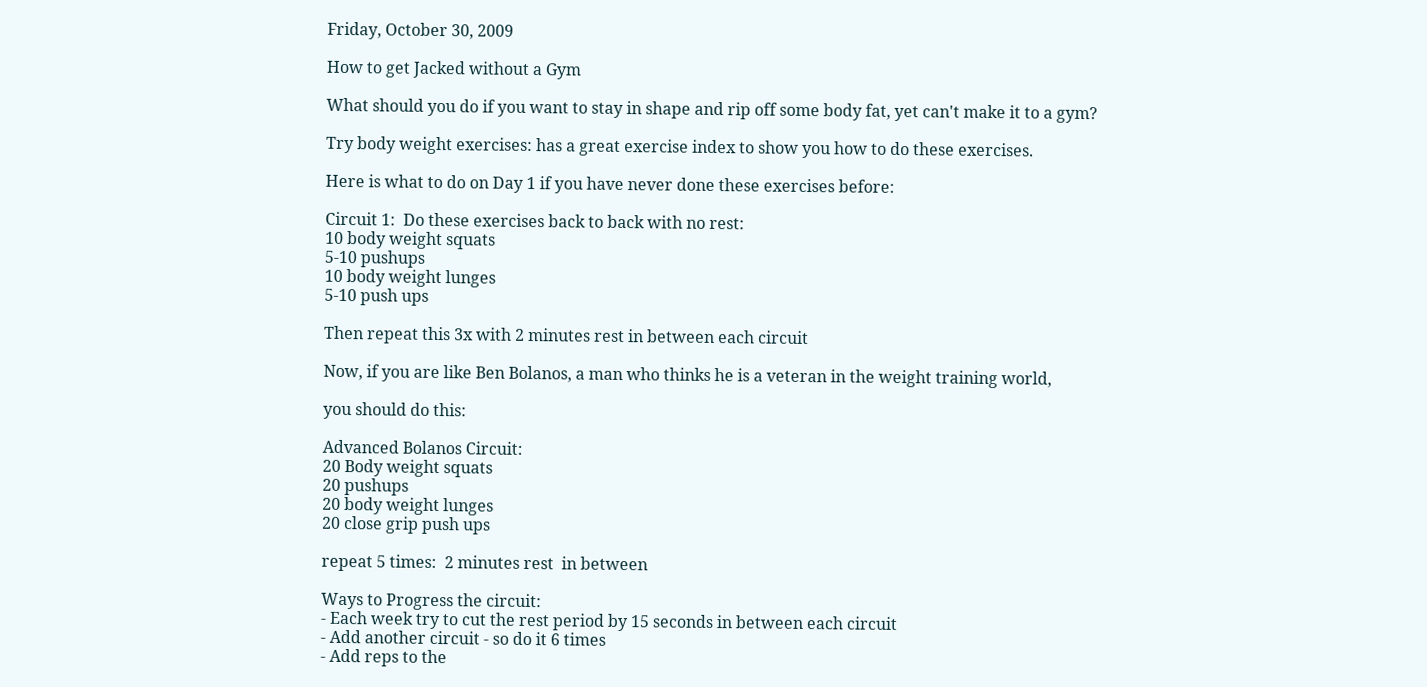Friday, October 30, 2009

How to get Jacked without a Gym

What should you do if you want to stay in shape and rip off some body fat, yet can't make it to a gym?

Try body weight exercises: has a great exercise index to show you how to do these exercises.

Here is what to do on Day 1 if you have never done these exercises before:

Circuit 1:  Do these exercises back to back with no rest:
10 body weight squats
5-10 pushups
10 body weight lunges
5-10 push ups

Then repeat this 3x with 2 minutes rest in between each circuit

Now, if you are like Ben Bolanos, a man who thinks he is a veteran in the weight training world,

you should do this:

Advanced Bolanos Circuit:
20 Body weight squats
20 pushups
20 body weight lunges
20 close grip push ups

repeat 5 times:  2 minutes rest  in between

Ways to Progress the circuit:
- Each week try to cut the rest period by 15 seconds in between each circuit
- Add another circuit - so do it 6 times
- Add reps to the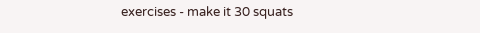exercises - make it 30 squats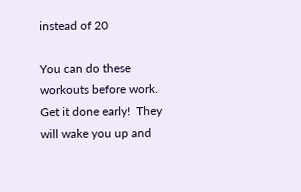instead of 20

You can do these workouts before work.  Get it done early!  They will wake you up and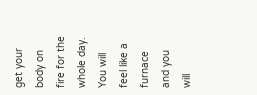get your body on fire for the whole day.  You will feel like a furnace and you will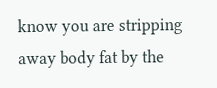know you are stripping away body fat by the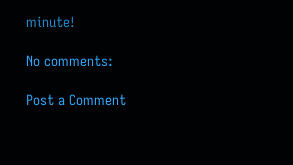minute!

No comments:

Post a Comment